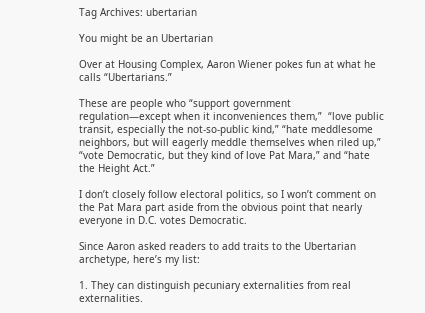Tag Archives: ubertarian

You might be an Ubertarian

Over at Housing Complex, Aaron Wiener pokes fun at what he calls “Ubertarians.”

These are people who “support government regulation—except when it inconveniences them,”  “love public transit, especially the not-so-public kind,” “hate meddlesome neighbors, but will eagerly meddle themselves when riled up,” “vote Democratic, but they kind of love Pat Mara,” and “hate the Height Act.”

I don’t closely follow electoral politics, so I won’t comment on the Pat Mara part aside from the obvious point that nearly everyone in D.C. votes Democratic.

Since Aaron asked readers to add traits to the Ubertarian archetype, here’s my list:

1. They can distinguish pecuniary externalities from real externalities.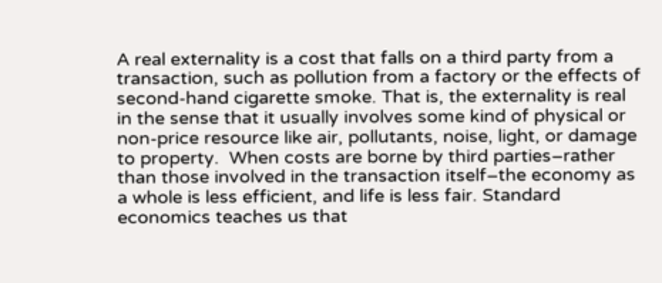A real externality is a cost that falls on a third party from a transaction, such as pollution from a factory or the effects of second-hand cigarette smoke. That is, the externality is real in the sense that it usually involves some kind of physical or non-price resource like air, pollutants, noise, light, or damage to property.  When costs are borne by third parties–rather than those involved in the transaction itself–the economy as a whole is less efficient, and life is less fair. Standard economics teaches us that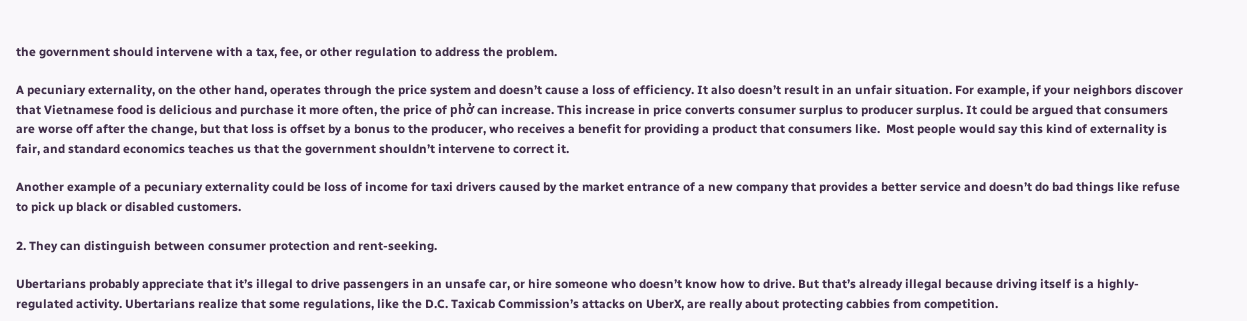the government should intervene with a tax, fee, or other regulation to address the problem.

A pecuniary externality, on the other hand, operates through the price system and doesn’t cause a loss of efficiency. It also doesn’t result in an unfair situation. For example, if your neighbors discover that Vietnamese food is delicious and purchase it more often, the price of phở can increase. This increase in price converts consumer surplus to producer surplus. It could be argued that consumers are worse off after the change, but that loss is offset by a bonus to the producer, who receives a benefit for providing a product that consumers like.  Most people would say this kind of externality is fair, and standard economics teaches us that the government shouldn’t intervene to correct it.

Another example of a pecuniary externality could be loss of income for taxi drivers caused by the market entrance of a new company that provides a better service and doesn’t do bad things like refuse to pick up black or disabled customers.

2. They can distinguish between consumer protection and rent-seeking.

Ubertarians probably appreciate that it’s illegal to drive passengers in an unsafe car, or hire someone who doesn’t know how to drive. But that’s already illegal because driving itself is a highly-regulated activity. Ubertarians realize that some regulations, like the D.C. Taxicab Commission’s attacks on UberX, are really about protecting cabbies from competition.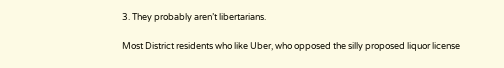3. They probably aren’t libertarians.

Most District residents who like Uber, who opposed the silly proposed liquor license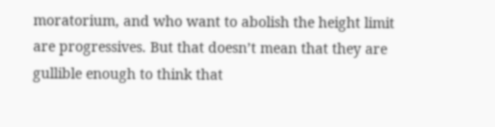moratorium, and who want to abolish the height limit are progressives. But that doesn’t mean that they are gullible enough to think that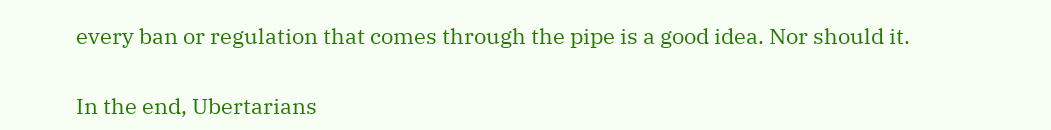every ban or regulation that comes through the pipe is a good idea. Nor should it.

In the end, Ubertarians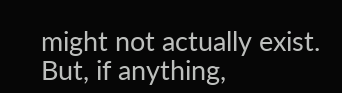might not actually exist. But, if anything,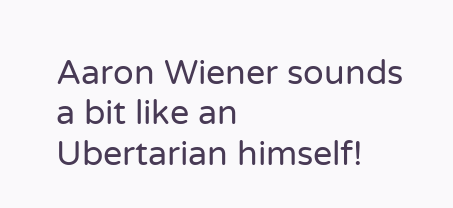Aaron Wiener sounds a bit like an Ubertarian himself!